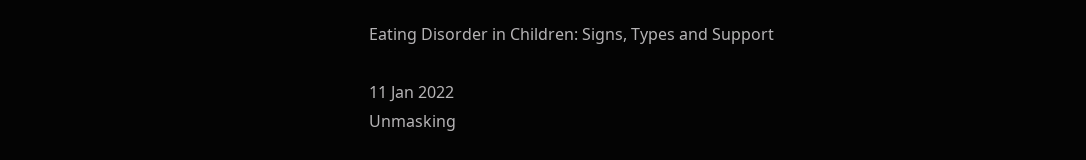Eating Disorder in Children: Signs, Types and Support

11 Jan 2022
Unmasking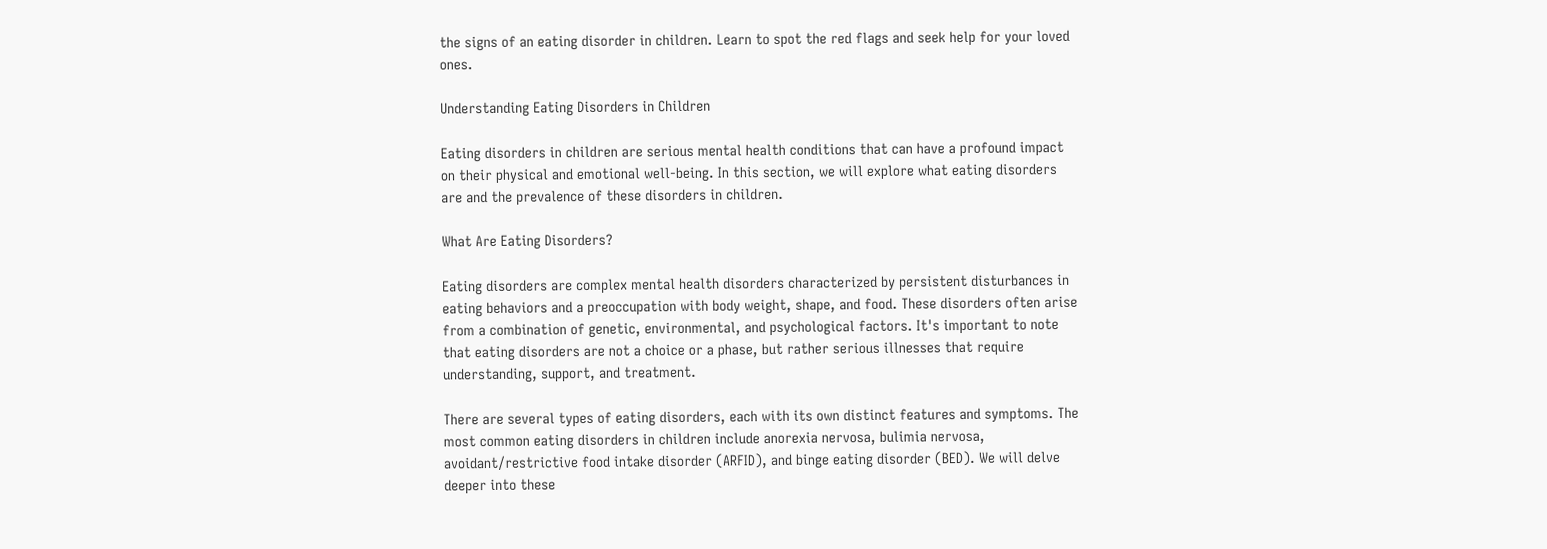the signs of an eating disorder in children. Learn to spot the red flags and seek help for your loved ones.

Understanding Eating Disorders in Children

Eating disorders in children are serious mental health conditions that can have a profound impact on their physical and emotional well-being. In this section, we will explore what eating disorders are and the prevalence of these disorders in children.

What Are Eating Disorders?

Eating disorders are complex mental health disorders characterized by persistent disturbances in eating behaviors and a preoccupation with body weight, shape, and food. These disorders often arise from a combination of genetic, environmental, and psychological factors. It's important to note that eating disorders are not a choice or a phase, but rather serious illnesses that require understanding, support, and treatment.

There are several types of eating disorders, each with its own distinct features and symptoms. The most common eating disorders in children include anorexia nervosa, bulimia nervosa, avoidant/restrictive food intake disorder (ARFID), and binge eating disorder (BED). We will delve deeper into these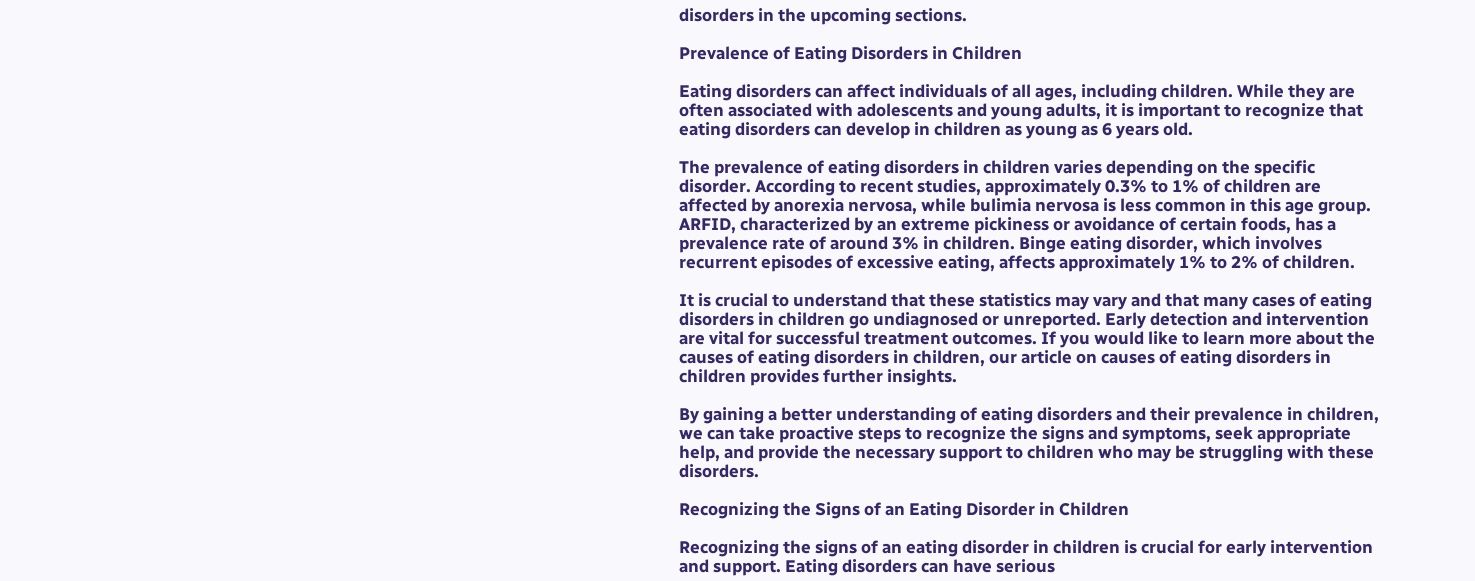disorders in the upcoming sections.

Prevalence of Eating Disorders in Children

Eating disorders can affect individuals of all ages, including children. While they are often associated with adolescents and young adults, it is important to recognize that eating disorders can develop in children as young as 6 years old.

The prevalence of eating disorders in children varies depending on the specific disorder. According to recent studies, approximately 0.3% to 1% of children are affected by anorexia nervosa, while bulimia nervosa is less common in this age group. ARFID, characterized by an extreme pickiness or avoidance of certain foods, has a prevalence rate of around 3% in children. Binge eating disorder, which involves recurrent episodes of excessive eating, affects approximately 1% to 2% of children.

It is crucial to understand that these statistics may vary and that many cases of eating disorders in children go undiagnosed or unreported. Early detection and intervention are vital for successful treatment outcomes. If you would like to learn more about the causes of eating disorders in children, our article on causes of eating disorders in children provides further insights.

By gaining a better understanding of eating disorders and their prevalence in children, we can take proactive steps to recognize the signs and symptoms, seek appropriate help, and provide the necessary support to children who may be struggling with these disorders.

Recognizing the Signs of an Eating Disorder in Children

Recognizing the signs of an eating disorder in children is crucial for early intervention and support. Eating disorders can have serious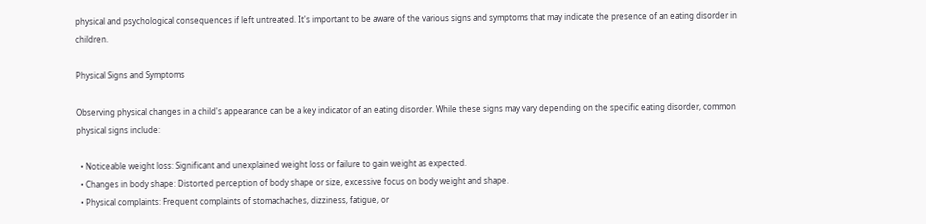physical and psychological consequences if left untreated. It's important to be aware of the various signs and symptoms that may indicate the presence of an eating disorder in children.

Physical Signs and Symptoms

Observing physical changes in a child's appearance can be a key indicator of an eating disorder. While these signs may vary depending on the specific eating disorder, common physical signs include:

  • Noticeable weight loss: Significant and unexplained weight loss or failure to gain weight as expected.
  • Changes in body shape: Distorted perception of body shape or size, excessive focus on body weight and shape.
  • Physical complaints: Frequent complaints of stomachaches, dizziness, fatigue, or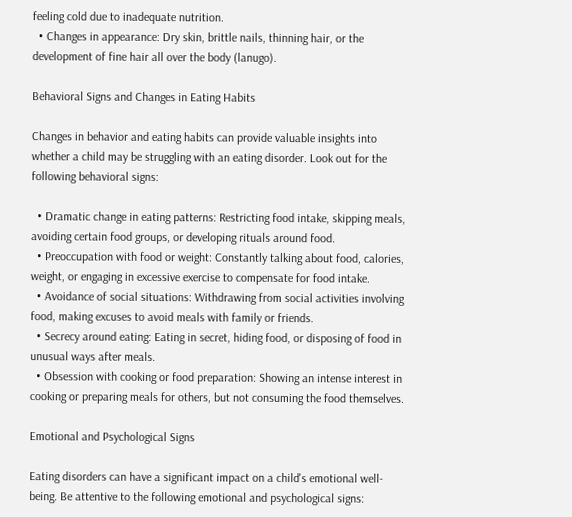feeling cold due to inadequate nutrition.
  • Changes in appearance: Dry skin, brittle nails, thinning hair, or the development of fine hair all over the body (lanugo).

Behavioral Signs and Changes in Eating Habits

Changes in behavior and eating habits can provide valuable insights into whether a child may be struggling with an eating disorder. Look out for the following behavioral signs:

  • Dramatic change in eating patterns: Restricting food intake, skipping meals, avoiding certain food groups, or developing rituals around food.
  • Preoccupation with food or weight: Constantly talking about food, calories, weight, or engaging in excessive exercise to compensate for food intake.
  • Avoidance of social situations: Withdrawing from social activities involving food, making excuses to avoid meals with family or friends.
  • Secrecy around eating: Eating in secret, hiding food, or disposing of food in unusual ways after meals.
  • Obsession with cooking or food preparation: Showing an intense interest in cooking or preparing meals for others, but not consuming the food themselves.

Emotional and Psychological Signs

Eating disorders can have a significant impact on a child's emotional well-being. Be attentive to the following emotional and psychological signs: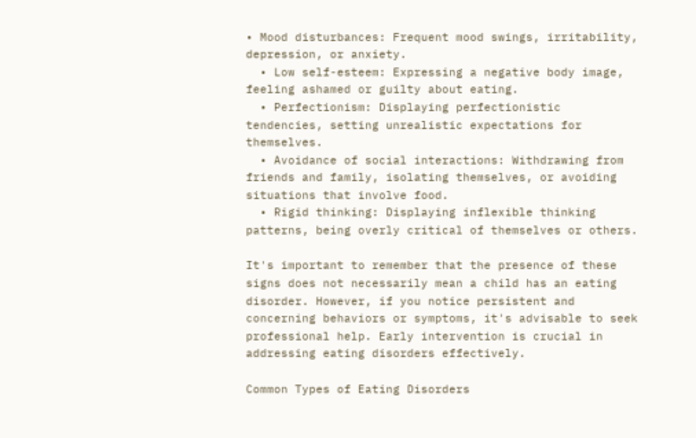• Mood disturbances: Frequent mood swings, irritability, depression, or anxiety.
  • Low self-esteem: Expressing a negative body image, feeling ashamed or guilty about eating.
  • Perfectionism: Displaying perfectionistic tendencies, setting unrealistic expectations for themselves.
  • Avoidance of social interactions: Withdrawing from friends and family, isolating themselves, or avoiding situations that involve food.
  • Rigid thinking: Displaying inflexible thinking patterns, being overly critical of themselves or others.

It's important to remember that the presence of these signs does not necessarily mean a child has an eating disorder. However, if you notice persistent and concerning behaviors or symptoms, it's advisable to seek professional help. Early intervention is crucial in addressing eating disorders effectively.

Common Types of Eating Disorders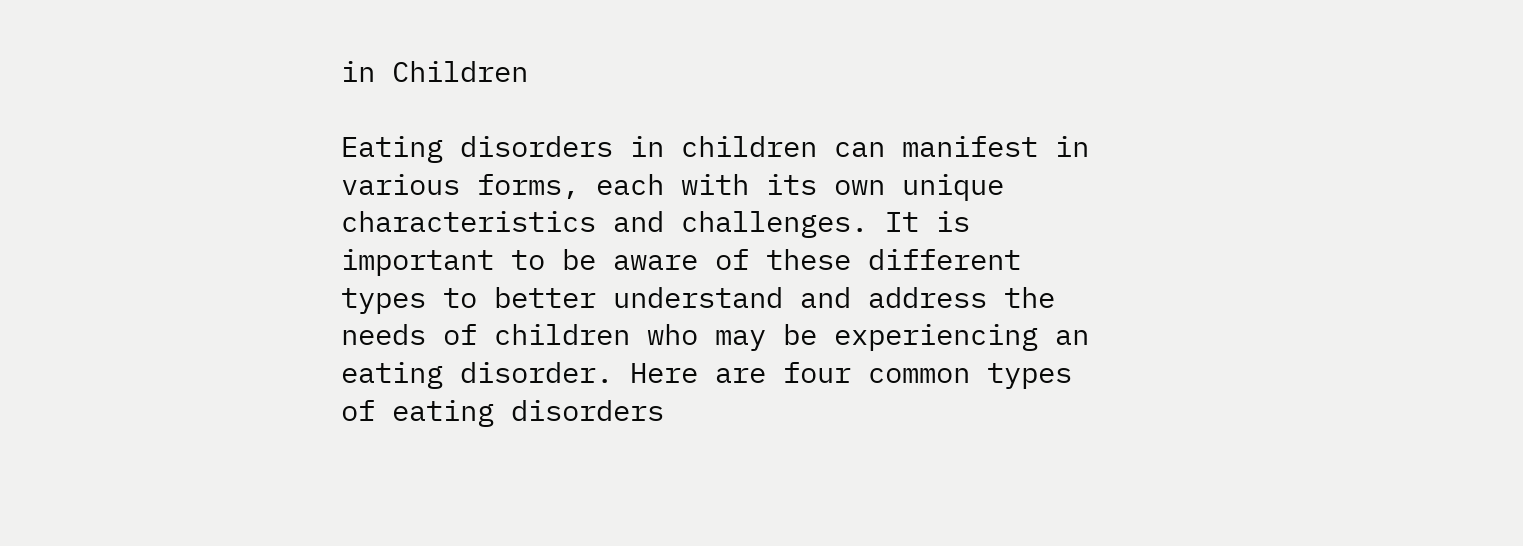in Children

Eating disorders in children can manifest in various forms, each with its own unique characteristics and challenges. It is important to be aware of these different types to better understand and address the needs of children who may be experiencing an eating disorder. Here are four common types of eating disorders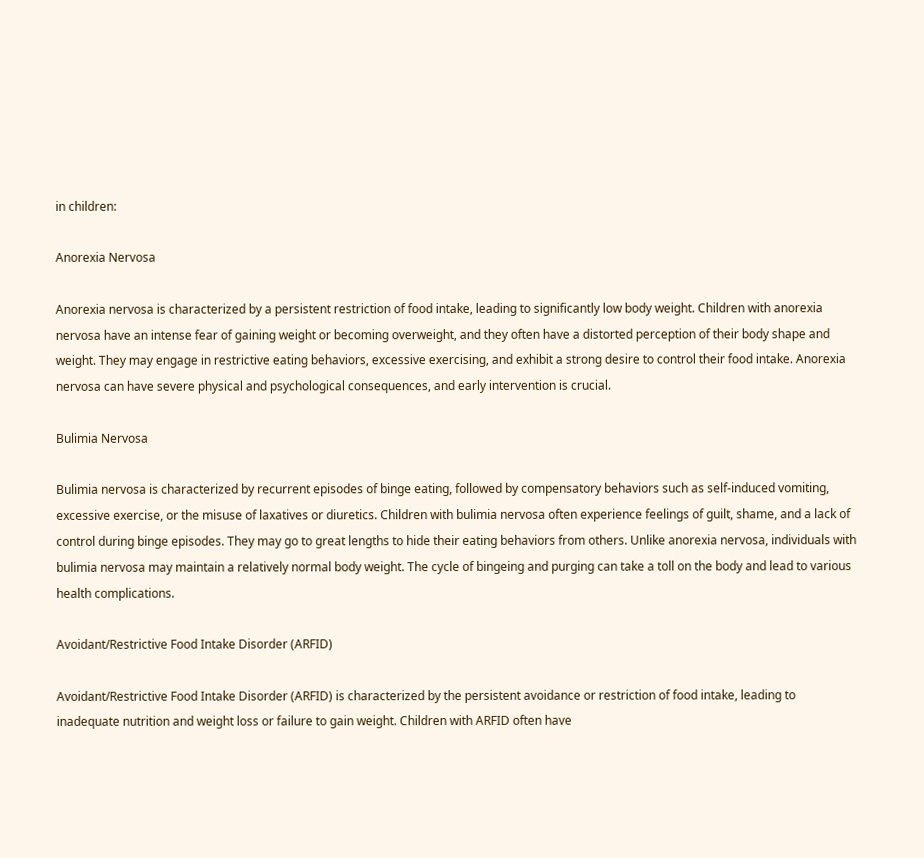in children:

Anorexia Nervosa

Anorexia nervosa is characterized by a persistent restriction of food intake, leading to significantly low body weight. Children with anorexia nervosa have an intense fear of gaining weight or becoming overweight, and they often have a distorted perception of their body shape and weight. They may engage in restrictive eating behaviors, excessive exercising, and exhibit a strong desire to control their food intake. Anorexia nervosa can have severe physical and psychological consequences, and early intervention is crucial.

Bulimia Nervosa

Bulimia nervosa is characterized by recurrent episodes of binge eating, followed by compensatory behaviors such as self-induced vomiting, excessive exercise, or the misuse of laxatives or diuretics. Children with bulimia nervosa often experience feelings of guilt, shame, and a lack of control during binge episodes. They may go to great lengths to hide their eating behaviors from others. Unlike anorexia nervosa, individuals with bulimia nervosa may maintain a relatively normal body weight. The cycle of bingeing and purging can take a toll on the body and lead to various health complications.

Avoidant/Restrictive Food Intake Disorder (ARFID)

Avoidant/Restrictive Food Intake Disorder (ARFID) is characterized by the persistent avoidance or restriction of food intake, leading to inadequate nutrition and weight loss or failure to gain weight. Children with ARFID often have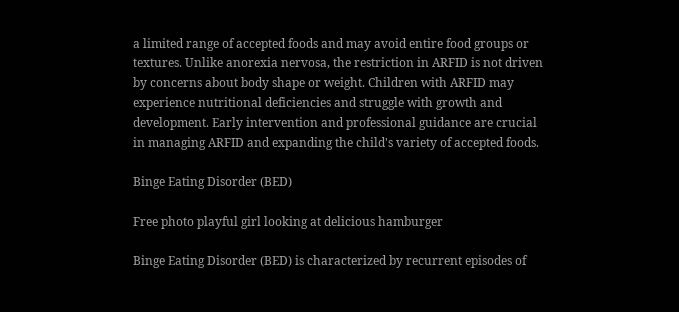a limited range of accepted foods and may avoid entire food groups or textures. Unlike anorexia nervosa, the restriction in ARFID is not driven by concerns about body shape or weight. Children with ARFID may experience nutritional deficiencies and struggle with growth and development. Early intervention and professional guidance are crucial in managing ARFID and expanding the child's variety of accepted foods.

Binge Eating Disorder (BED)

Free photo playful girl looking at delicious hamburger

Binge Eating Disorder (BED) is characterized by recurrent episodes of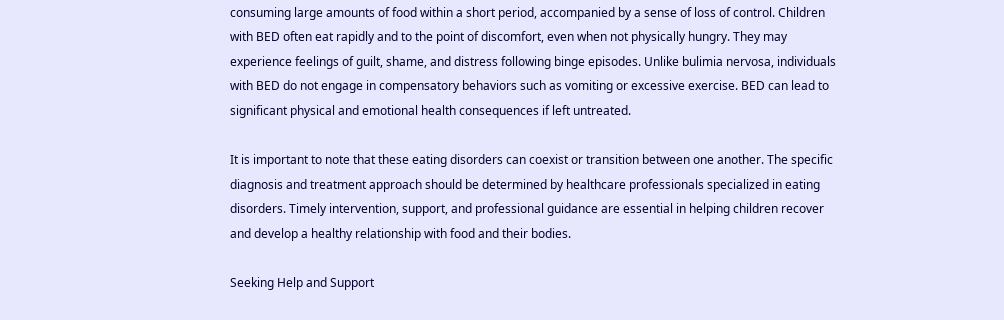consuming large amounts of food within a short period, accompanied by a sense of loss of control. Children with BED often eat rapidly and to the point of discomfort, even when not physically hungry. They may experience feelings of guilt, shame, and distress following binge episodes. Unlike bulimia nervosa, individuals with BED do not engage in compensatory behaviors such as vomiting or excessive exercise. BED can lead to significant physical and emotional health consequences if left untreated.

It is important to note that these eating disorders can coexist or transition between one another. The specific diagnosis and treatment approach should be determined by healthcare professionals specialized in eating disorders. Timely intervention, support, and professional guidance are essential in helping children recover and develop a healthy relationship with food and their bodies.

Seeking Help and Support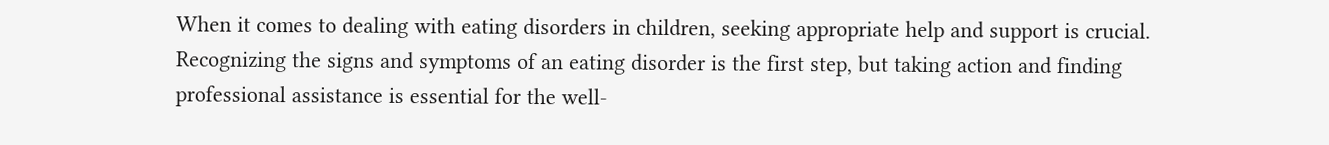When it comes to dealing with eating disorders in children, seeking appropriate help and support is crucial. Recognizing the signs and symptoms of an eating disorder is the first step, but taking action and finding professional assistance is essential for the well-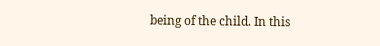being of the child. In this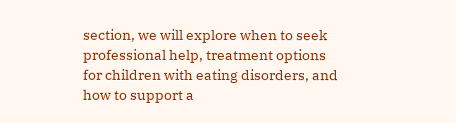section, we will explore when to seek professional help, treatment options for children with eating disorders, and how to support a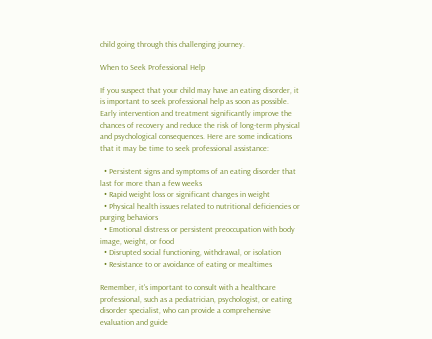child going through this challenging journey.

When to Seek Professional Help

If you suspect that your child may have an eating disorder, it is important to seek professional help as soon as possible. Early intervention and treatment significantly improve the chances of recovery and reduce the risk of long-term physical and psychological consequences. Here are some indications that it may be time to seek professional assistance:

  • Persistent signs and symptoms of an eating disorder that last for more than a few weeks
  • Rapid weight loss or significant changes in weight
  • Physical health issues related to nutritional deficiencies or purging behaviors
  • Emotional distress or persistent preoccupation with body image, weight, or food
  • Disrupted social functioning, withdrawal, or isolation
  • Resistance to or avoidance of eating or mealtimes

Remember, it's important to consult with a healthcare professional, such as a pediatrician, psychologist, or eating disorder specialist, who can provide a comprehensive evaluation and guide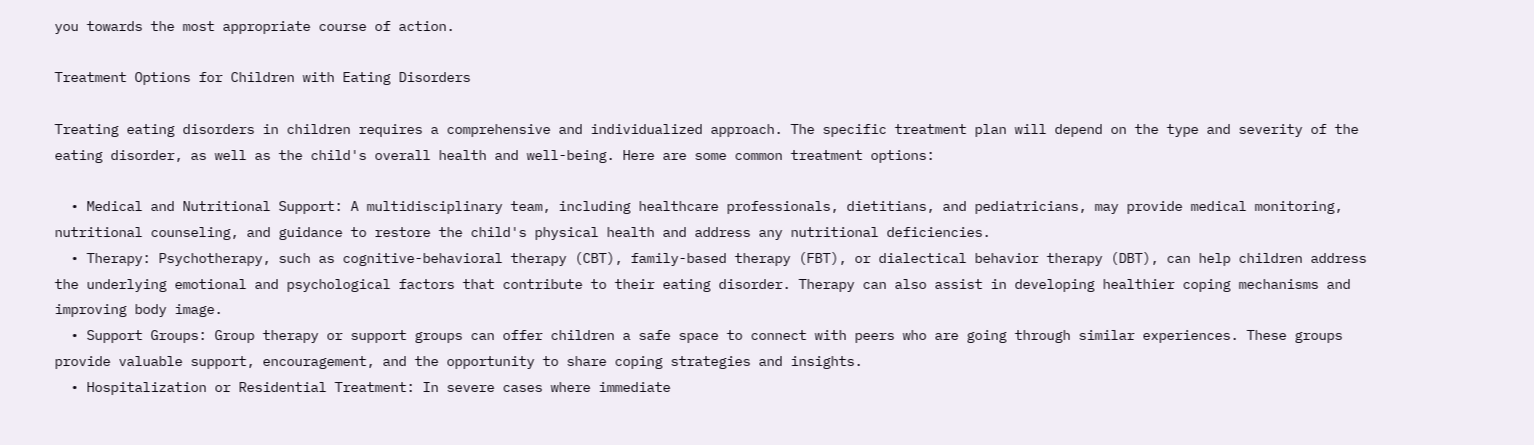you towards the most appropriate course of action.

Treatment Options for Children with Eating Disorders

Treating eating disorders in children requires a comprehensive and individualized approach. The specific treatment plan will depend on the type and severity of the eating disorder, as well as the child's overall health and well-being. Here are some common treatment options:

  • Medical and Nutritional Support: A multidisciplinary team, including healthcare professionals, dietitians, and pediatricians, may provide medical monitoring, nutritional counseling, and guidance to restore the child's physical health and address any nutritional deficiencies.
  • Therapy: Psychotherapy, such as cognitive-behavioral therapy (CBT), family-based therapy (FBT), or dialectical behavior therapy (DBT), can help children address the underlying emotional and psychological factors that contribute to their eating disorder. Therapy can also assist in developing healthier coping mechanisms and improving body image.
  • Support Groups: Group therapy or support groups can offer children a safe space to connect with peers who are going through similar experiences. These groups provide valuable support, encouragement, and the opportunity to share coping strategies and insights.
  • Hospitalization or Residential Treatment: In severe cases where immediate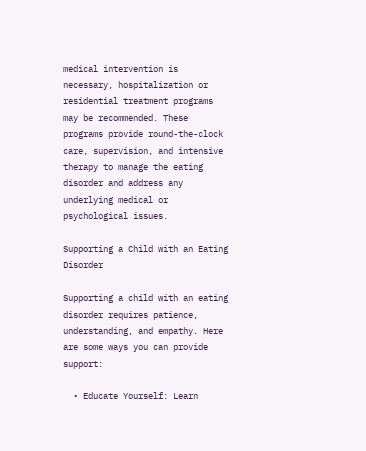medical intervention is necessary, hospitalization or residential treatment programs may be recommended. These programs provide round-the-clock care, supervision, and intensive therapy to manage the eating disorder and address any underlying medical or psychological issues.

Supporting a Child with an Eating Disorder

Supporting a child with an eating disorder requires patience, understanding, and empathy. Here are some ways you can provide support:

  • Educate Yourself: Learn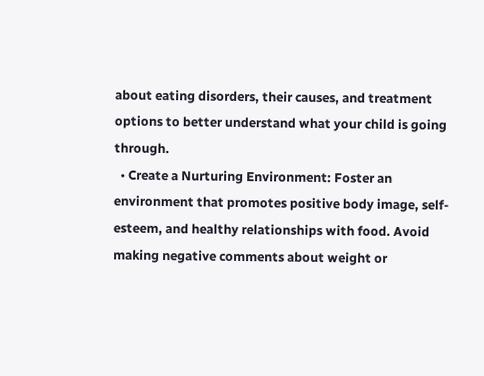about eating disorders, their causes, and treatment options to better understand what your child is going through.
  • Create a Nurturing Environment: Foster an environment that promotes positive body image, self-esteem, and healthy relationships with food. Avoid making negative comments about weight or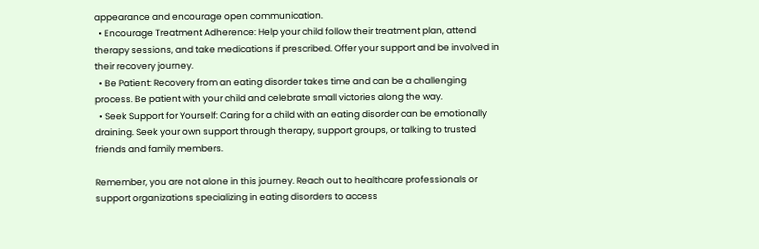appearance and encourage open communication.
  • Encourage Treatment Adherence: Help your child follow their treatment plan, attend therapy sessions, and take medications if prescribed. Offer your support and be involved in their recovery journey.
  • Be Patient: Recovery from an eating disorder takes time and can be a challenging process. Be patient with your child and celebrate small victories along the way.
  • Seek Support for Yourself: Caring for a child with an eating disorder can be emotionally draining. Seek your own support through therapy, support groups, or talking to trusted friends and family members.

Remember, you are not alone in this journey. Reach out to healthcare professionals or support organizations specializing in eating disorders to access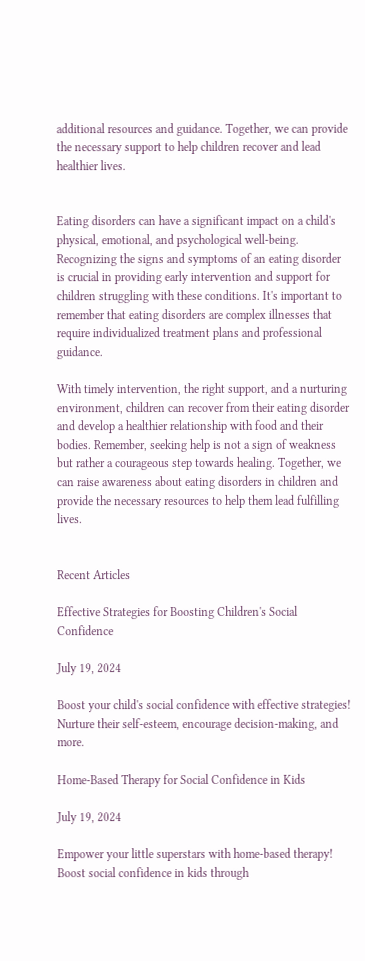additional resources and guidance. Together, we can provide the necessary support to help children recover and lead healthier lives.


Eating disorders can have a significant impact on a child's physical, emotional, and psychological well-being. Recognizing the signs and symptoms of an eating disorder is crucial in providing early intervention and support for children struggling with these conditions. It's important to remember that eating disorders are complex illnesses that require individualized treatment plans and professional guidance.

With timely intervention, the right support, and a nurturing environment, children can recover from their eating disorder and develop a healthier relationship with food and their bodies. Remember, seeking help is not a sign of weakness but rather a courageous step towards healing. Together, we can raise awareness about eating disorders in children and provide the necessary resources to help them lead fulfilling lives.


Recent Articles

Effective Strategies for Boosting Children's Social Confidence

July 19, 2024

Boost your child's social confidence with effective strategies! Nurture their self-esteem, encourage decision-making, and more.

Home-Based Therapy for Social Confidence in Kids

July 19, 2024

Empower your little superstars with home-based therapy! Boost social confidence in kids through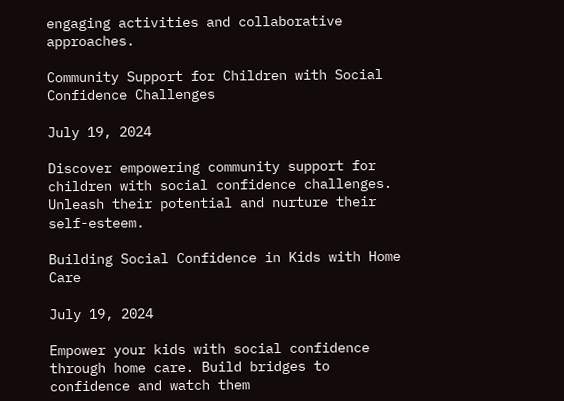engaging activities and collaborative approaches.

Community Support for Children with Social Confidence Challenges

July 19, 2024

Discover empowering community support for children with social confidence challenges. Unleash their potential and nurture their self-esteem.

Building Social Confidence in Kids with Home Care

July 19, 2024

Empower your kids with social confidence through home care. Build bridges to confidence and watch them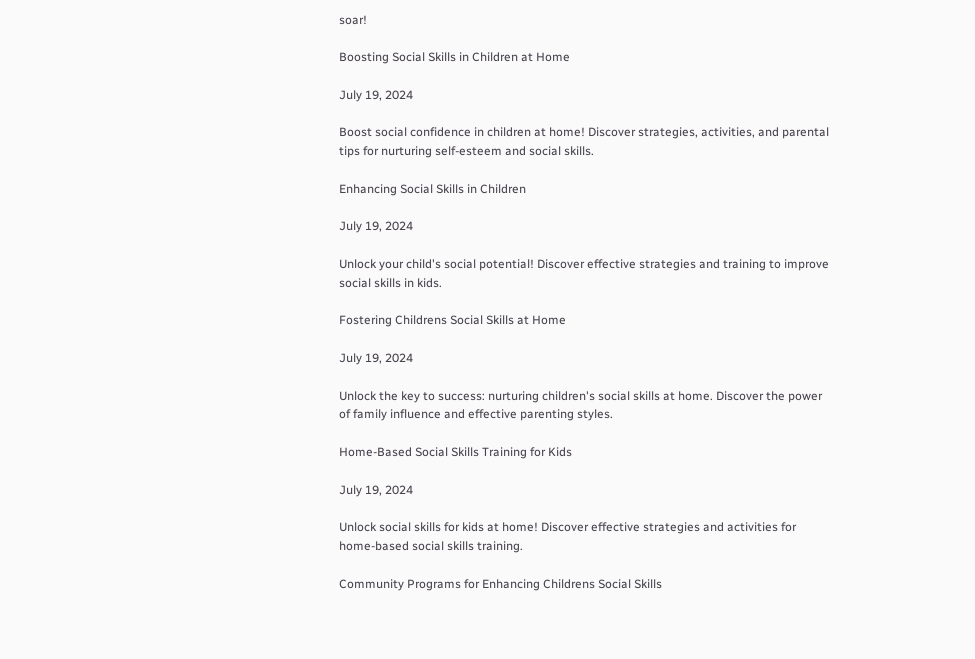soar!

Boosting Social Skills in Children at Home

July 19, 2024

Boost social confidence in children at home! Discover strategies, activities, and parental tips for nurturing self-esteem and social skills.

Enhancing Social Skills in Children

July 19, 2024

Unlock your child's social potential! Discover effective strategies and training to improve social skills in kids.

Fostering Childrens Social Skills at Home

July 19, 2024

Unlock the key to success: nurturing children's social skills at home. Discover the power of family influence and effective parenting styles.

Home-Based Social Skills Training for Kids

July 19, 2024

Unlock social skills for kids at home! Discover effective strategies and activities for home-based social skills training.

Community Programs for Enhancing Childrens Social Skills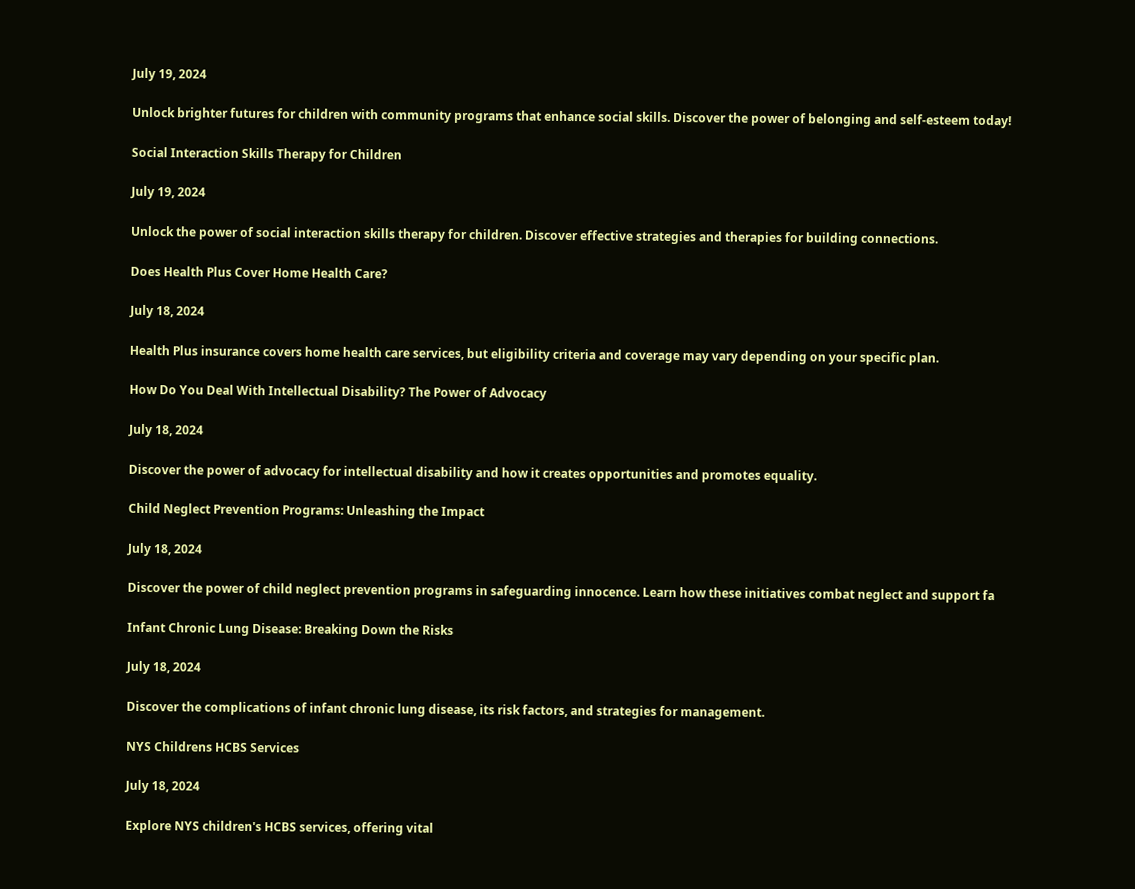July 19, 2024

Unlock brighter futures for children with community programs that enhance social skills. Discover the power of belonging and self-esteem today!

Social Interaction Skills Therapy for Children

July 19, 2024

Unlock the power of social interaction skills therapy for children. Discover effective strategies and therapies for building connections.

Does Health Plus Cover Home Health Care?

July 18, 2024

Health Plus insurance covers home health care services, but eligibility criteria and coverage may vary depending on your specific plan.

How Do You Deal With Intellectual Disability? The Power of Advocacy

July 18, 2024

Discover the power of advocacy for intellectual disability and how it creates opportunities and promotes equality.

Child Neglect Prevention Programs: Unleashing the Impact

July 18, 2024

Discover the power of child neglect prevention programs in safeguarding innocence. Learn how these initiatives combat neglect and support fa

Infant Chronic Lung Disease: Breaking Down the Risks

July 18, 2024

Discover the complications of infant chronic lung disease, its risk factors, and strategies for management.

NYS Childrens HCBS Services

July 18, 2024

Explore NYS children's HCBS services, offering vital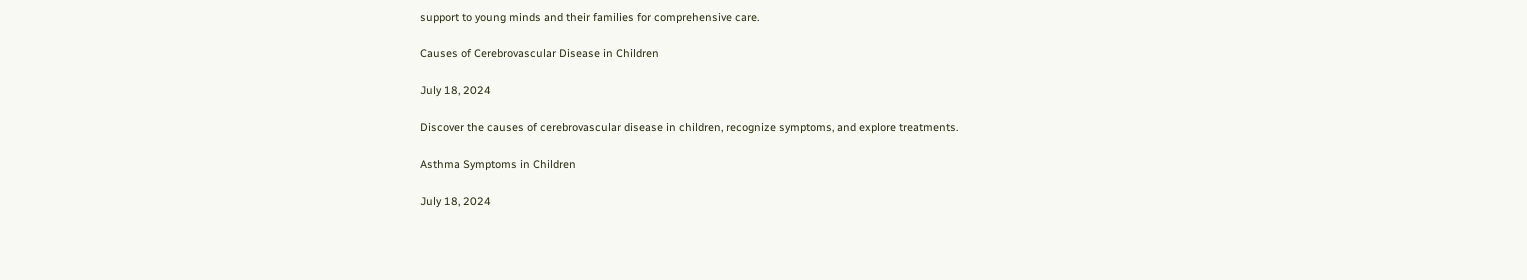support to young minds and their families for comprehensive care.

Causes of Cerebrovascular Disease in Children

July 18, 2024

Discover the causes of cerebrovascular disease in children, recognize symptoms, and explore treatments.

Asthma Symptoms in Children

July 18, 2024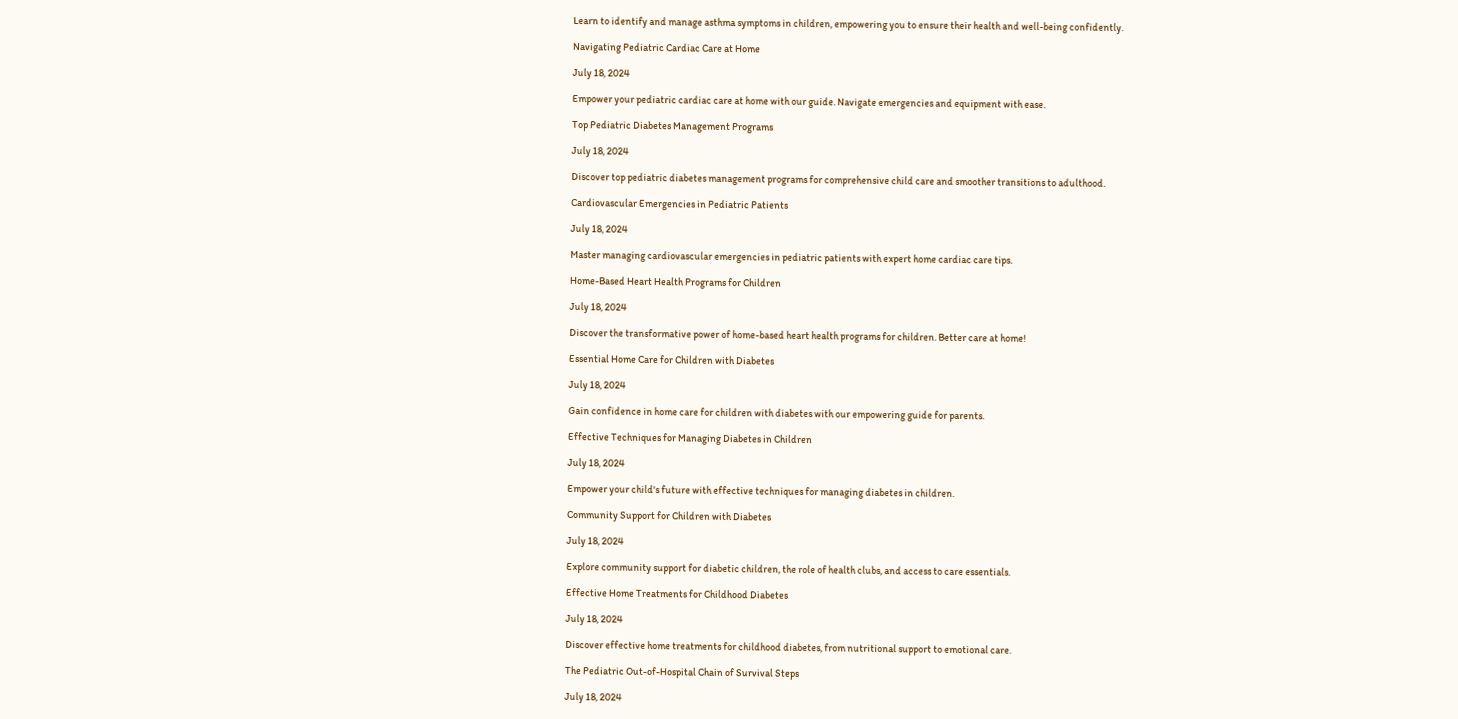Learn to identify and manage asthma symptoms in children, empowering you to ensure their health and well-being confidently.

Navigating Pediatric Cardiac Care at Home

July 18, 2024

Empower your pediatric cardiac care at home with our guide. Navigate emergencies and equipment with ease.

Top Pediatric Diabetes Management Programs

July 18, 2024

Discover top pediatric diabetes management programs for comprehensive child care and smoother transitions to adulthood.

Cardiovascular Emergencies in Pediatric Patients

July 18, 2024

Master managing cardiovascular emergencies in pediatric patients with expert home cardiac care tips.

Home-Based Heart Health Programs for Children

July 18, 2024

Discover the transformative power of home-based heart health programs for children. Better care at home!

Essential Home Care for Children with Diabetes

July 18, 2024

Gain confidence in home care for children with diabetes with our empowering guide for parents.

Effective Techniques for Managing Diabetes in Children

July 18, 2024

Empower your child's future with effective techniques for managing diabetes in children.

Community Support for Children with Diabetes

July 18, 2024

Explore community support for diabetic children, the role of health clubs, and access to care essentials.

Effective Home Treatments for Childhood Diabetes

July 18, 2024

Discover effective home treatments for childhood diabetes, from nutritional support to emotional care.

The Pediatric Out-of-Hospital Chain of Survival Steps

July 18, 2024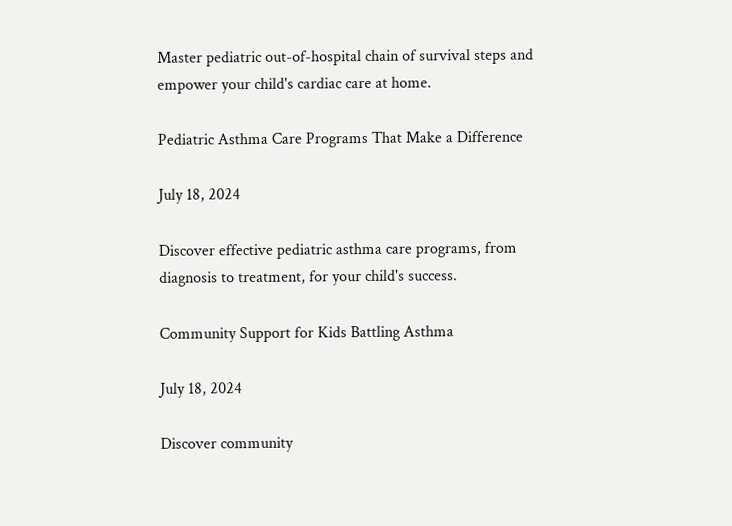Master pediatric out-of-hospital chain of survival steps and empower your child's cardiac care at home.

Pediatric Asthma Care Programs That Make a Difference

July 18, 2024

Discover effective pediatric asthma care programs, from diagnosis to treatment, for your child's success.

Community Support for Kids Battling Asthma

July 18, 2024

Discover community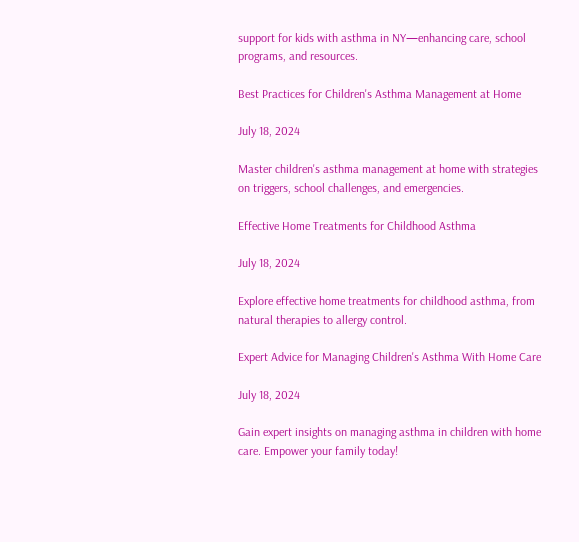support for kids with asthma in NY—enhancing care, school programs, and resources.

Best Practices for Children's Asthma Management at Home

July 18, 2024

Master children's asthma management at home with strategies on triggers, school challenges, and emergencies.

Effective Home Treatments for Childhood Asthma

July 18, 2024

Explore effective home treatments for childhood asthma, from natural therapies to allergy control.

Expert Advice for Managing Children's Asthma With Home Care

July 18, 2024

Gain expert insights on managing asthma in children with home care. Empower your family today!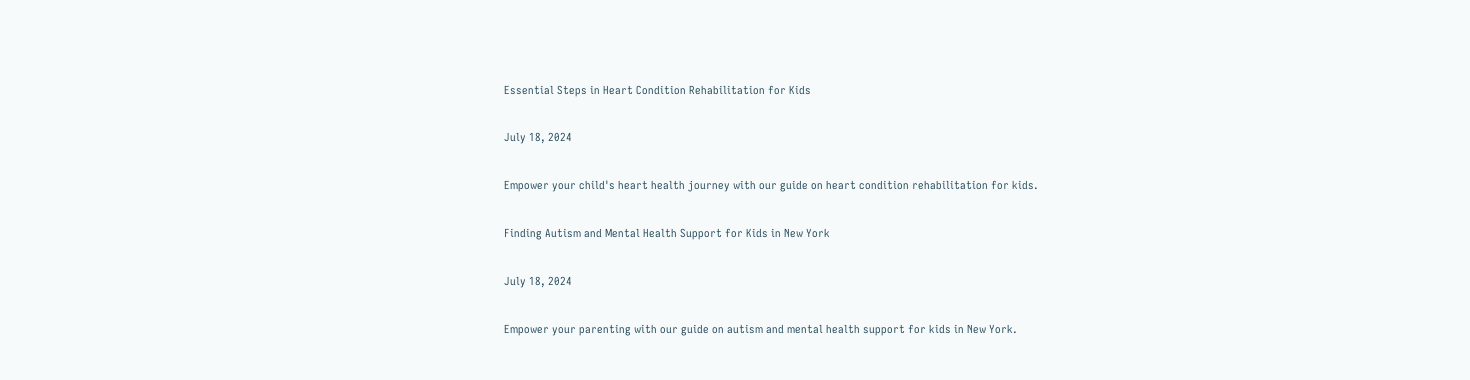Essential Steps in Heart Condition Rehabilitation for Kids

July 18, 2024

Empower your child's heart health journey with our guide on heart condition rehabilitation for kids.

Finding Autism and Mental Health Support for Kids in New York

July 18, 2024

Empower your parenting with our guide on autism and mental health support for kids in New York.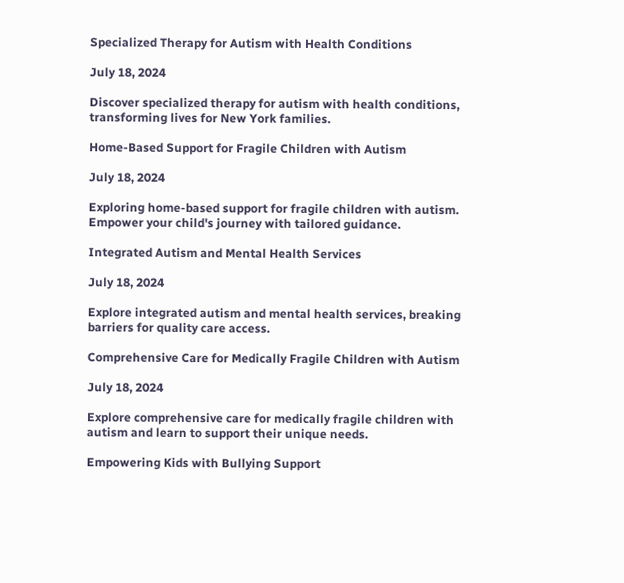Specialized Therapy for Autism with Health Conditions

July 18, 2024

Discover specialized therapy for autism with health conditions, transforming lives for New York families.

Home-Based Support for Fragile Children with Autism

July 18, 2024

Exploring home-based support for fragile children with autism. Empower your child's journey with tailored guidance.

Integrated Autism and Mental Health Services

July 18, 2024

Explore integrated autism and mental health services, breaking barriers for quality care access.

Comprehensive Care for Medically Fragile Children with Autism

July 18, 2024

Explore comprehensive care for medically fragile children with autism and learn to support their unique needs.

Empowering Kids with Bullying Support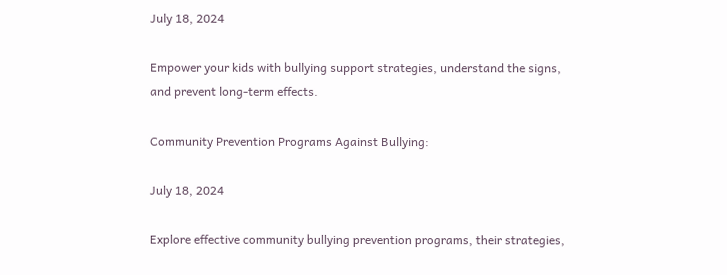July 18, 2024

Empower your kids with bullying support strategies, understand the signs, and prevent long-term effects.

Community Prevention Programs Against Bullying:

July 18, 2024

Explore effective community bullying prevention programs, their strategies,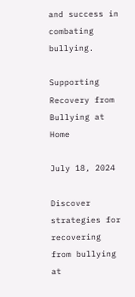and success in combating bullying.

Supporting Recovery from Bullying at Home

July 18, 2024

Discover strategies for recovering from bullying at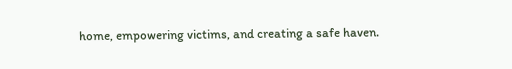home, empowering victims, and creating a safe haven.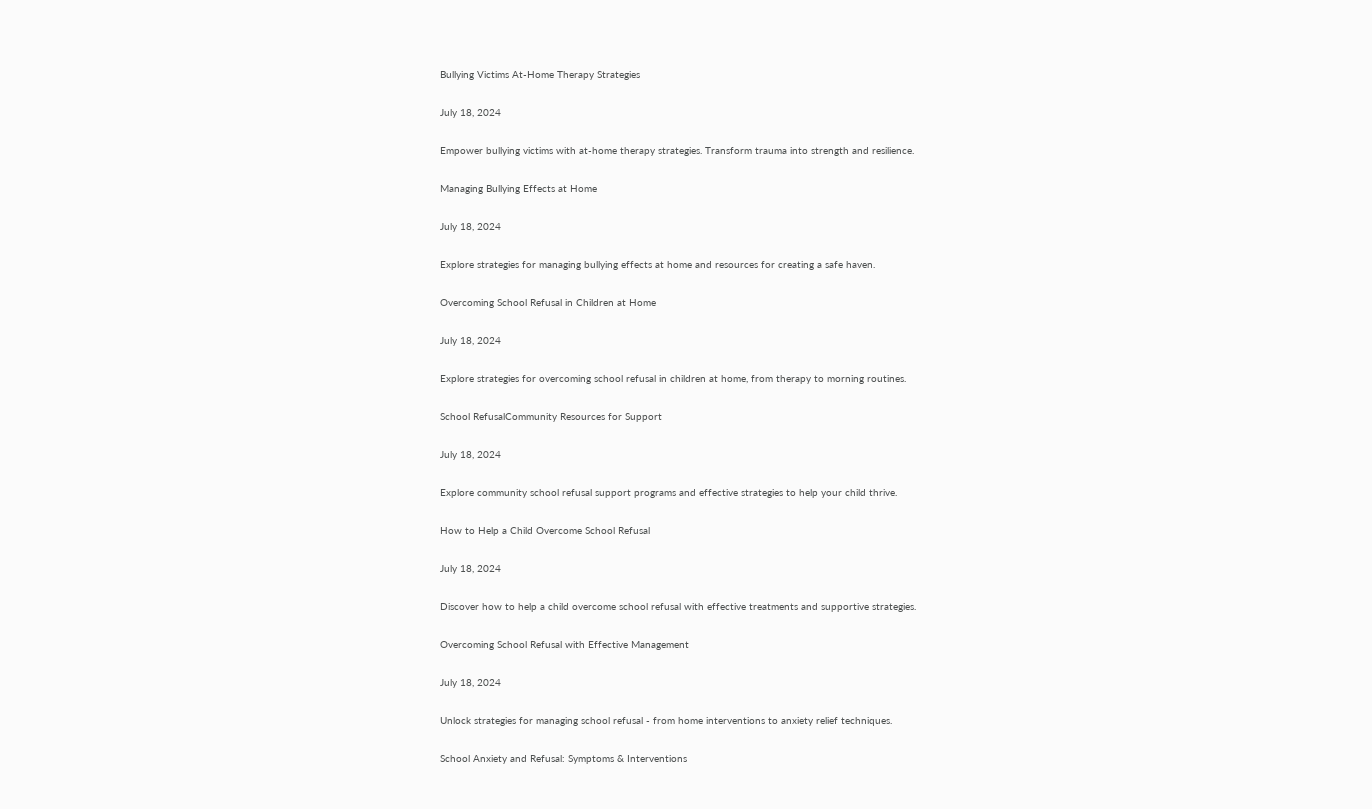Bullying Victims At-Home Therapy Strategies

July 18, 2024

Empower bullying victims with at-home therapy strategies. Transform trauma into strength and resilience.

Managing Bullying Effects at Home

July 18, 2024

Explore strategies for managing bullying effects at home and resources for creating a safe haven.

Overcoming School Refusal in Children at Home

July 18, 2024

Explore strategies for overcoming school refusal in children at home, from therapy to morning routines.

School RefusalCommunity Resources for Support

July 18, 2024

Explore community school refusal support programs and effective strategies to help your child thrive.

How to Help a Child Overcome School Refusal

July 18, 2024

Discover how to help a child overcome school refusal with effective treatments and supportive strategies.

Overcoming School Refusal with Effective Management

July 18, 2024

Unlock strategies for managing school refusal - from home interventions to anxiety relief techniques.

School Anxiety and Refusal: Symptoms & Interventions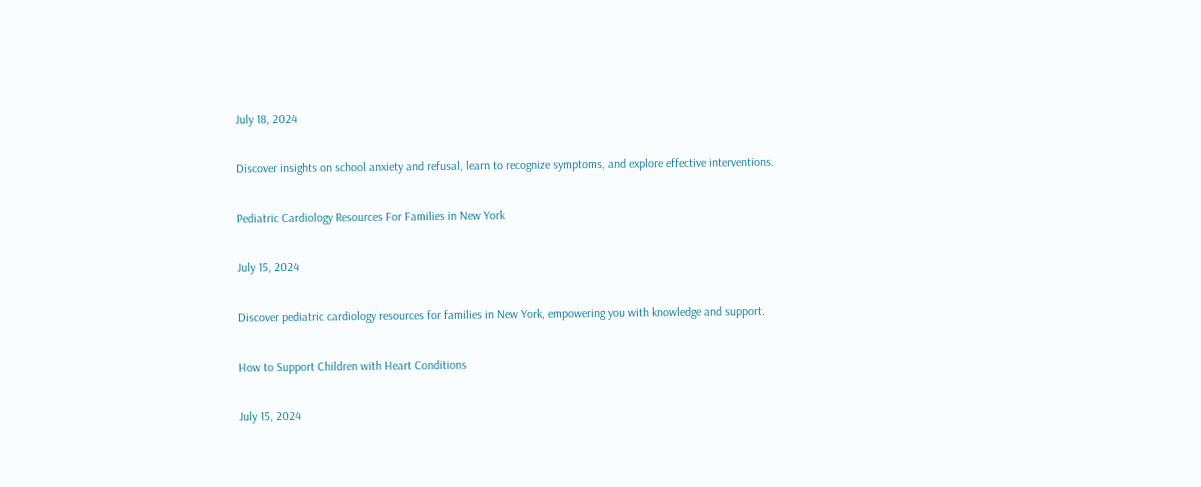July 18, 2024

Discover insights on school anxiety and refusal, learn to recognize symptoms, and explore effective interventions.

Pediatric Cardiology Resources For Families in New York

July 15, 2024

Discover pediatric cardiology resources for families in New York, empowering you with knowledge and support.

How to Support Children with Heart Conditions

July 15, 2024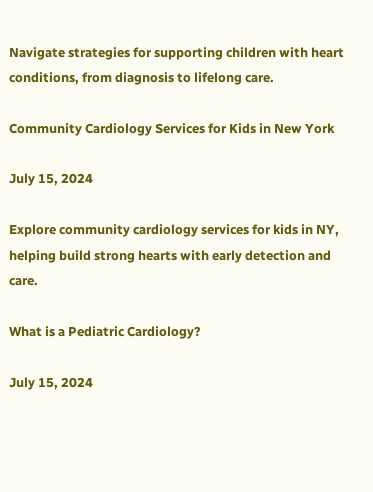Navigate strategies for supporting children with heart conditions, from diagnosis to lifelong care.

Community Cardiology Services for Kids in New York

July 15, 2024

Explore community cardiology services for kids in NY, helping build strong hearts with early detection and care.

What is a Pediatric Cardiology?

July 15, 2024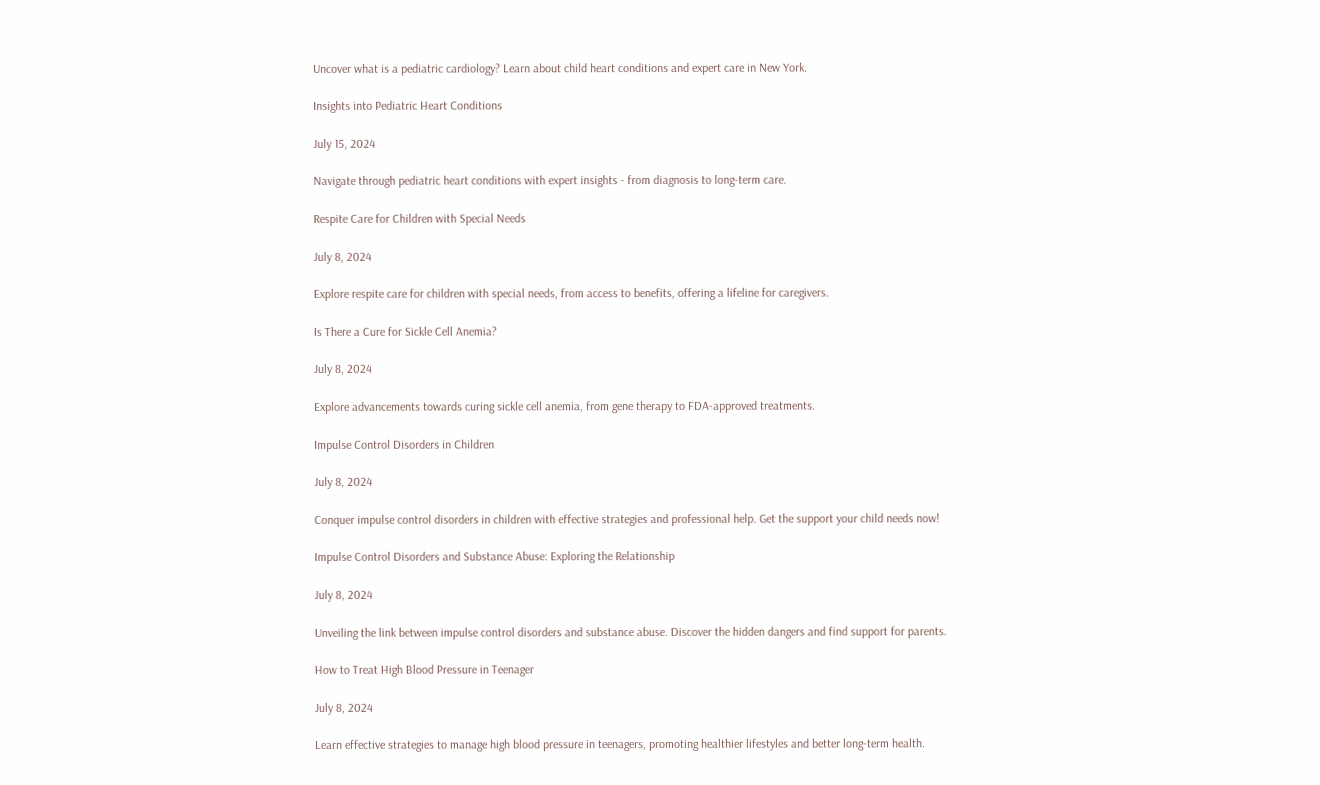Uncover what is a pediatric cardiology? Learn about child heart conditions and expert care in New York.

Insights into Pediatric Heart Conditions

July 15, 2024

Navigate through pediatric heart conditions with expert insights - from diagnosis to long-term care.

Respite Care for Children with Special Needs

July 8, 2024

Explore respite care for children with special needs, from access to benefits, offering a lifeline for caregivers.

Is There a Cure for Sickle Cell Anemia?

July 8, 2024

Explore advancements towards curing sickle cell anemia, from gene therapy to FDA-approved treatments.

Impulse Control Disorders in Children

July 8, 2024

Conquer impulse control disorders in children with effective strategies and professional help. Get the support your child needs now!

Impulse Control Disorders and Substance Abuse: Exploring the Relationship

July 8, 2024

Unveiling the link between impulse control disorders and substance abuse. Discover the hidden dangers and find support for parents.

How to Treat High Blood Pressure in Teenager

July 8, 2024

Learn effective strategies to manage high blood pressure in teenagers, promoting healthier lifestyles and better long-term health.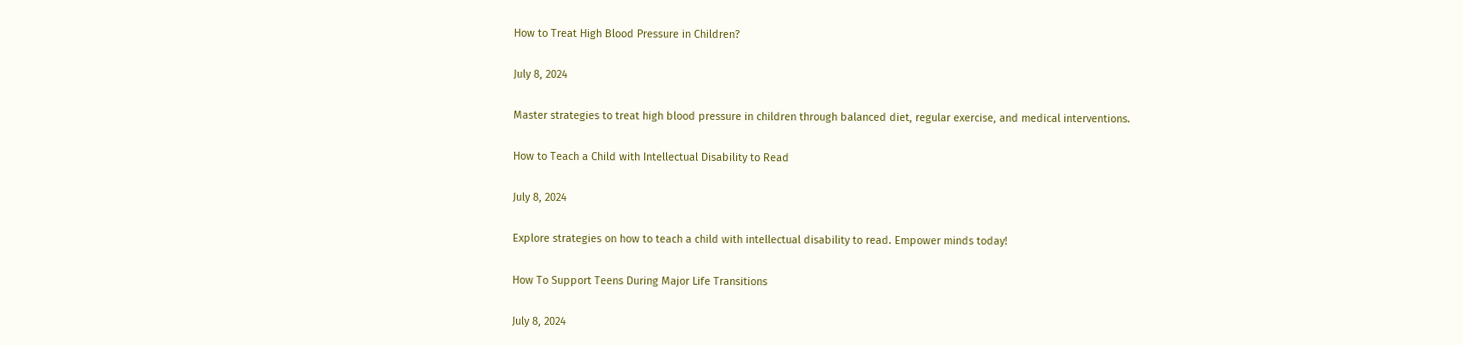How to Treat High Blood Pressure in Children?

July 8, 2024

Master strategies to treat high blood pressure in children through balanced diet, regular exercise, and medical interventions.

How to Teach a Child with Intellectual Disability to Read

July 8, 2024

Explore strategies on how to teach a child with intellectual disability to read. Empower minds today!

How To Support Teens During Major Life Transitions

July 8, 2024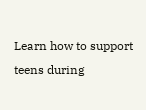Learn how to support teens during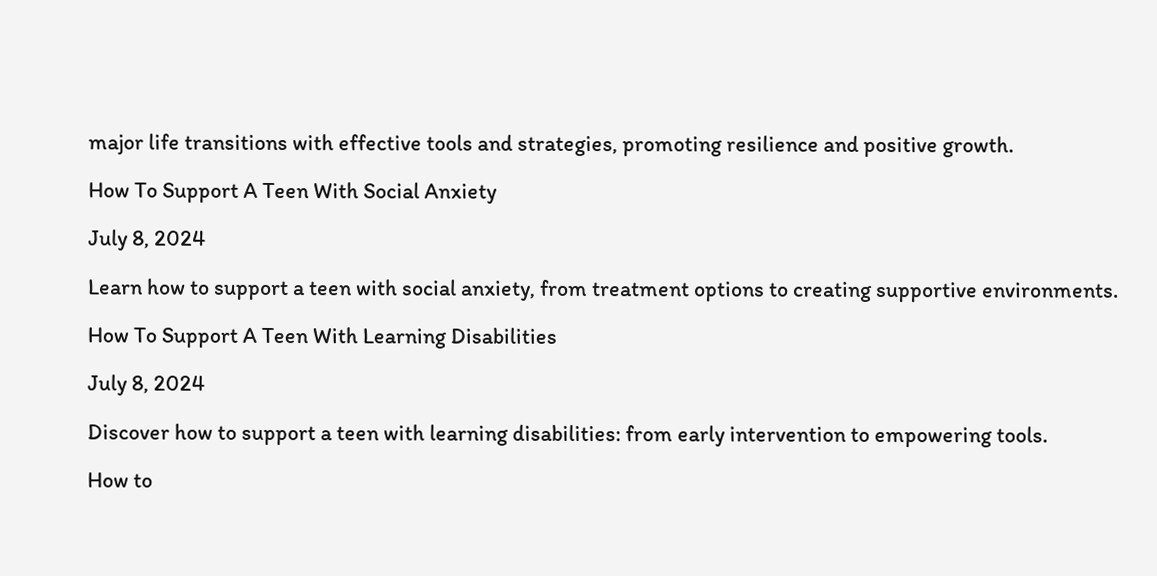major life transitions with effective tools and strategies, promoting resilience and positive growth.

How To Support A Teen With Social Anxiety

July 8, 2024

Learn how to support a teen with social anxiety, from treatment options to creating supportive environments.

How To Support A Teen With Learning Disabilities

July 8, 2024

Discover how to support a teen with learning disabilities: from early intervention to empowering tools.

How to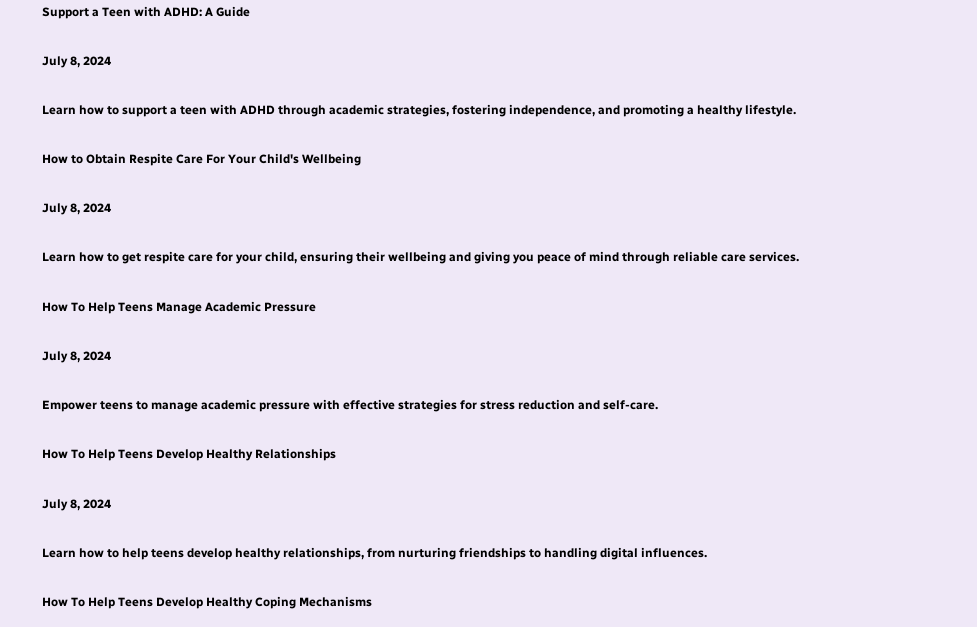Support a Teen with ADHD: A Guide

July 8, 2024

Learn how to support a teen with ADHD through academic strategies, fostering independence, and promoting a healthy lifestyle.

How to Obtain Respite Care For Your Child's Wellbeing

July 8, 2024

Learn how to get respite care for your child, ensuring their wellbeing and giving you peace of mind through reliable care services.

How To Help Teens Manage Academic Pressure

July 8, 2024

Empower teens to manage academic pressure with effective strategies for stress reduction and self-care.

How To Help Teens Develop Healthy Relationships

July 8, 2024

Learn how to help teens develop healthy relationships, from nurturing friendships to handling digital influences.

How To Help Teens Develop Healthy Coping Mechanisms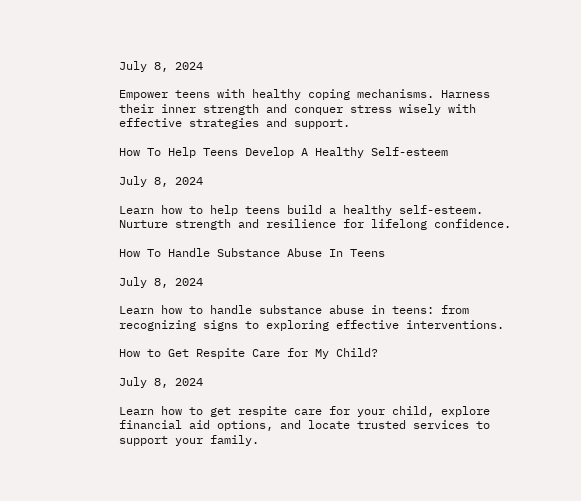July 8, 2024

Empower teens with healthy coping mechanisms. Harness their inner strength and conquer stress wisely with effective strategies and support.

How To Help Teens Develop A Healthy Self-esteem

July 8, 2024

Learn how to help teens build a healthy self-esteem. Nurture strength and resilience for lifelong confidence.

How To Handle Substance Abuse In Teens

July 8, 2024

Learn how to handle substance abuse in teens: from recognizing signs to exploring effective interventions.

How to Get Respite Care for My Child?

July 8, 2024

Learn how to get respite care for your child, explore financial aid options, and locate trusted services to support your family.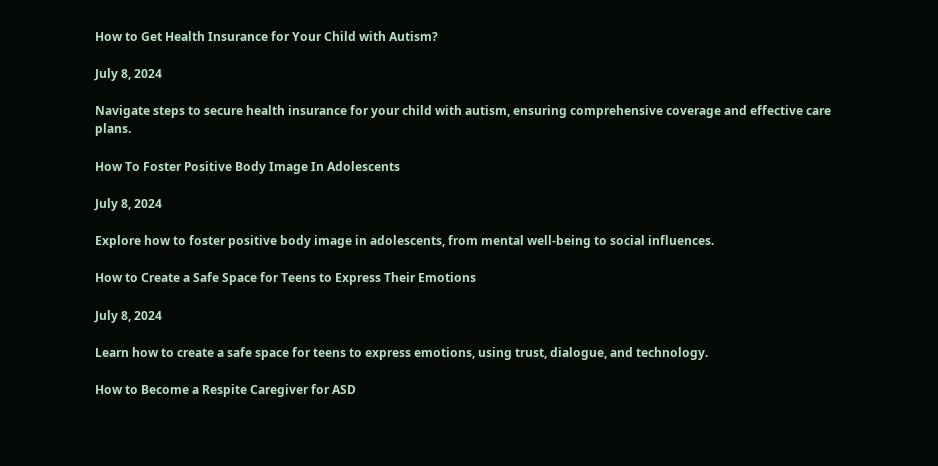How to Get Health Insurance for Your Child with Autism?

July 8, 2024

Navigate steps to secure health insurance for your child with autism, ensuring comprehensive coverage and effective care plans.

How To Foster Positive Body Image In Adolescents

July 8, 2024

Explore how to foster positive body image in adolescents, from mental well-being to social influences.

How to Create a Safe Space for Teens to Express Their Emotions

July 8, 2024

Learn how to create a safe space for teens to express emotions, using trust, dialogue, and technology.

How to Become a Respite Caregiver for ASD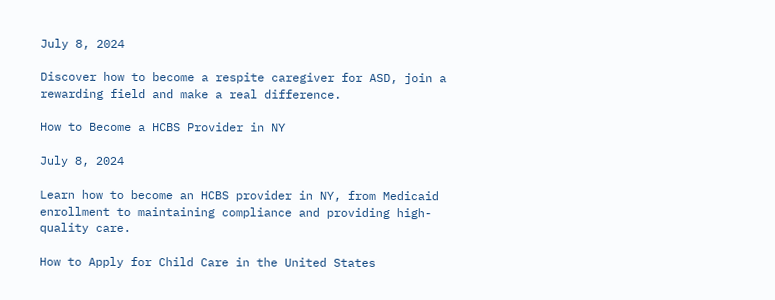July 8, 2024

Discover how to become a respite caregiver for ASD, join a rewarding field and make a real difference.

How to Become a HCBS Provider in NY

July 8, 2024

Learn how to become an HCBS provider in NY, from Medicaid enrollment to maintaining compliance and providing high-quality care.

How to Apply for Child Care in the United States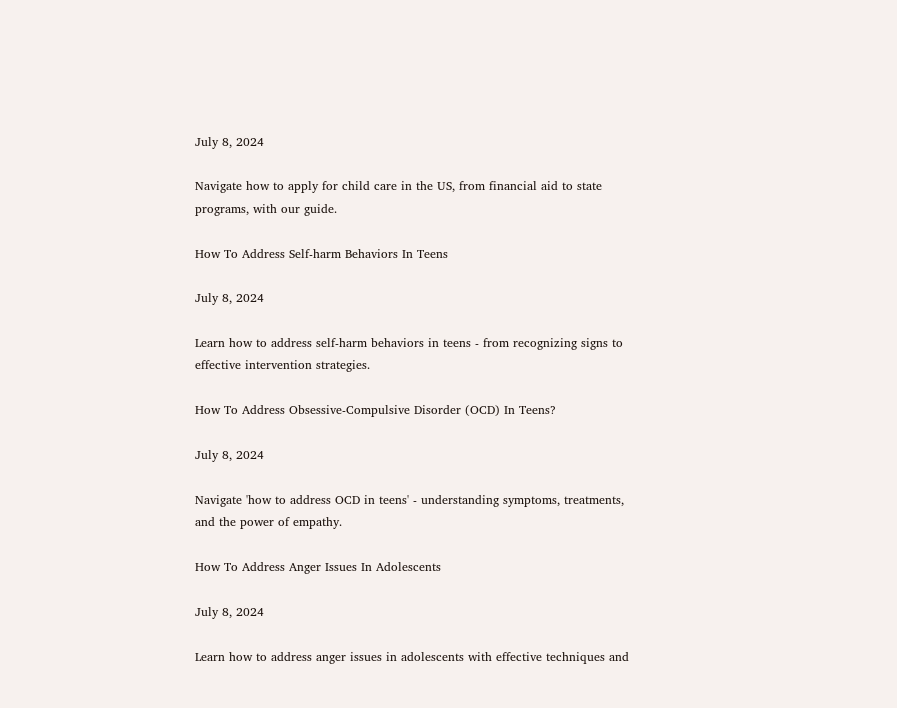July 8, 2024

Navigate how to apply for child care in the US, from financial aid to state programs, with our guide.

How To Address Self-harm Behaviors In Teens

July 8, 2024

Learn how to address self-harm behaviors in teens - from recognizing signs to effective intervention strategies.

How To Address Obsessive-Compulsive Disorder (OCD) In Teens?

July 8, 2024

Navigate 'how to address OCD in teens' - understanding symptoms, treatments, and the power of empathy.

How To Address Anger Issues In Adolescents

July 8, 2024

Learn how to address anger issues in adolescents with effective techniques and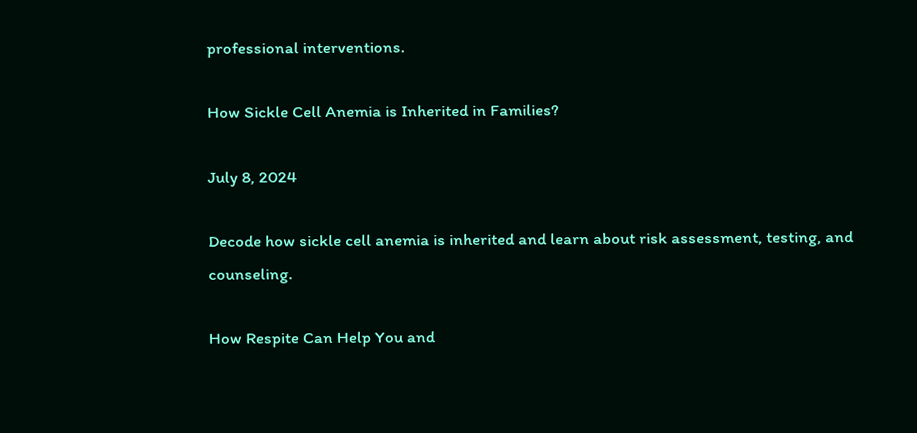professional interventions.

How Sickle Cell Anemia is Inherited in Families?

July 8, 2024

Decode how sickle cell anemia is inherited and learn about risk assessment, testing, and counseling.

How Respite Can Help You and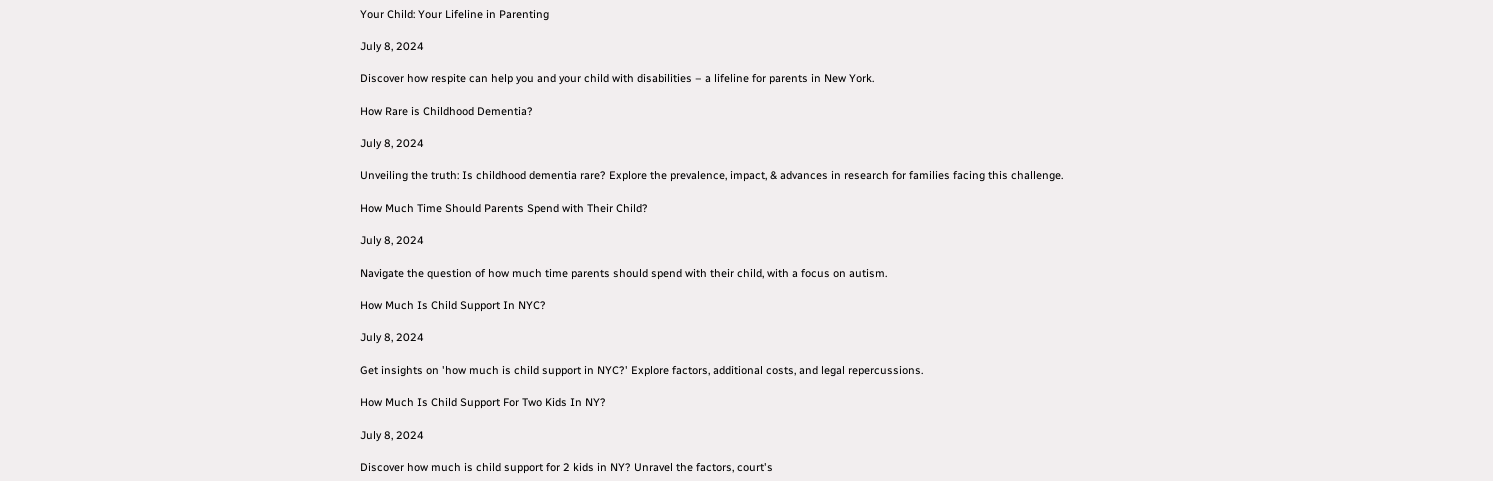Your Child: Your Lifeline in Parenting

July 8, 2024

Discover how respite can help you and your child with disabilities – a lifeline for parents in New York.

How Rare is Childhood Dementia?

July 8, 2024

Unveiling the truth: Is childhood dementia rare? Explore the prevalence, impact, & advances in research for families facing this challenge.

How Much Time Should Parents Spend with Their Child?

July 8, 2024

Navigate the question of how much time parents should spend with their child, with a focus on autism.

How Much Is Child Support In NYC?

July 8, 2024

Get insights on 'how much is child support in NYC?' Explore factors, additional costs, and legal repercussions.

How Much Is Child Support For Two Kids In NY?

July 8, 2024

Discover how much is child support for 2 kids in NY? Unravel the factors, court's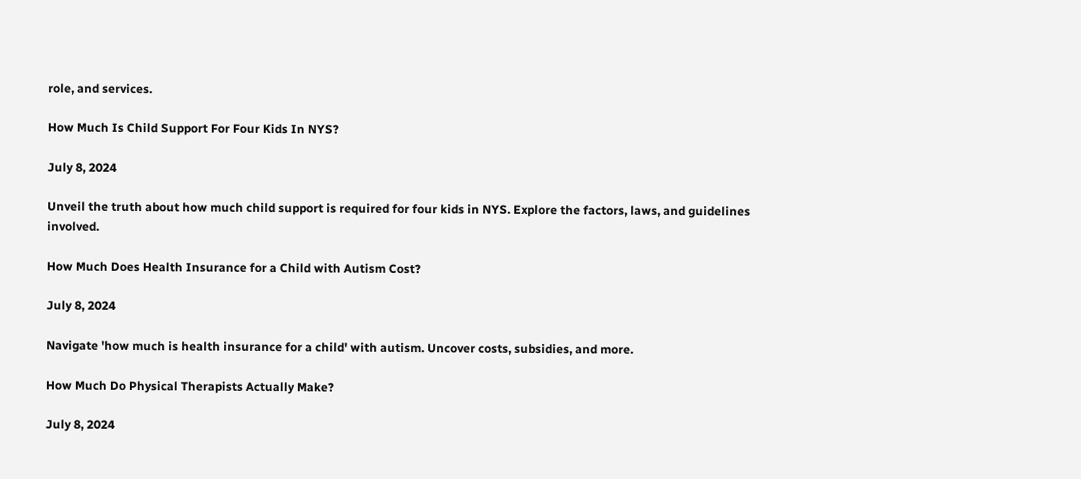role, and services.

How Much Is Child Support For Four Kids In NYS?

July 8, 2024

Unveil the truth about how much child support is required for four kids in NYS. Explore the factors, laws, and guidelines involved.

How Much Does Health Insurance for a Child with Autism Cost?

July 8, 2024

Navigate 'how much is health insurance for a child' with autism. Uncover costs, subsidies, and more.

How Much Do Physical Therapists Actually Make?

July 8, 2024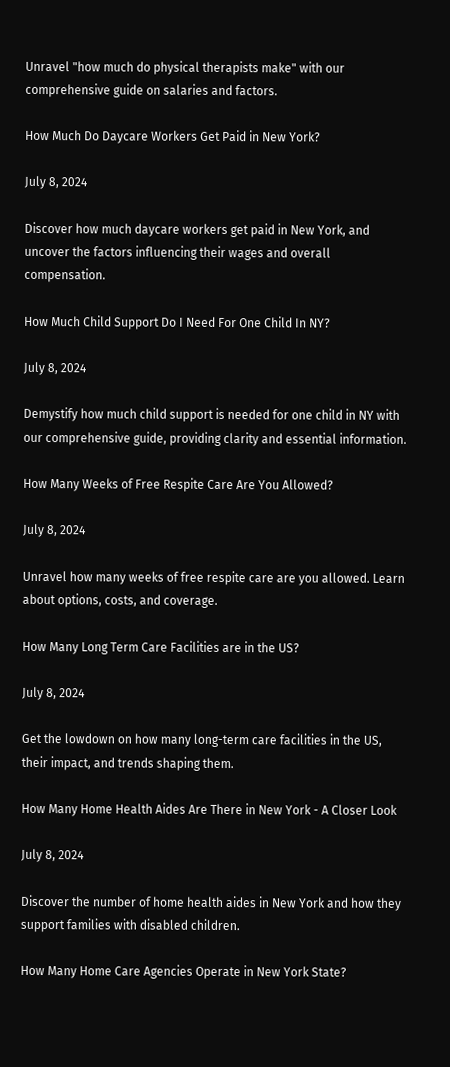Unravel "how much do physical therapists make" with our comprehensive guide on salaries and factors.

How Much Do Daycare Workers Get Paid in New York?

July 8, 2024

Discover how much daycare workers get paid in New York, and uncover the factors influencing their wages and overall compensation.

How Much Child Support Do I Need For One Child In NY?

July 8, 2024

Demystify how much child support is needed for one child in NY with our comprehensive guide, providing clarity and essential information.

How Many Weeks of Free Respite Care Are You Allowed?

July 8, 2024

Unravel how many weeks of free respite care are you allowed. Learn about options, costs, and coverage.

How Many Long Term Care Facilities are in the US?

July 8, 2024

Get the lowdown on how many long-term care facilities in the US, their impact, and trends shaping them.

How Many Home Health Aides Are There in New York - A Closer Look

July 8, 2024

Discover the number of home health aides in New York and how they support families with disabled children.

How Many Home Care Agencies Operate in New York State?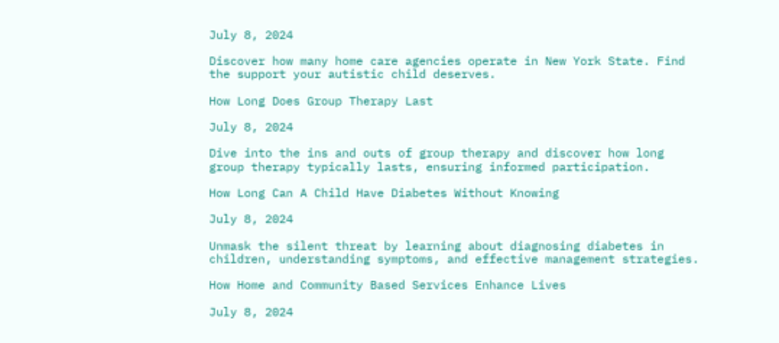July 8, 2024

Discover how many home care agencies operate in New York State. Find the support your autistic child deserves.

How Long Does Group Therapy Last

July 8, 2024

Dive into the ins and outs of group therapy and discover how long group therapy typically lasts, ensuring informed participation.

How Long Can A Child Have Diabetes Without Knowing

July 8, 2024

Unmask the silent threat by learning about diagnosing diabetes in children, understanding symptoms, and effective management strategies.

How Home and Community Based Services Enhance Lives

July 8, 2024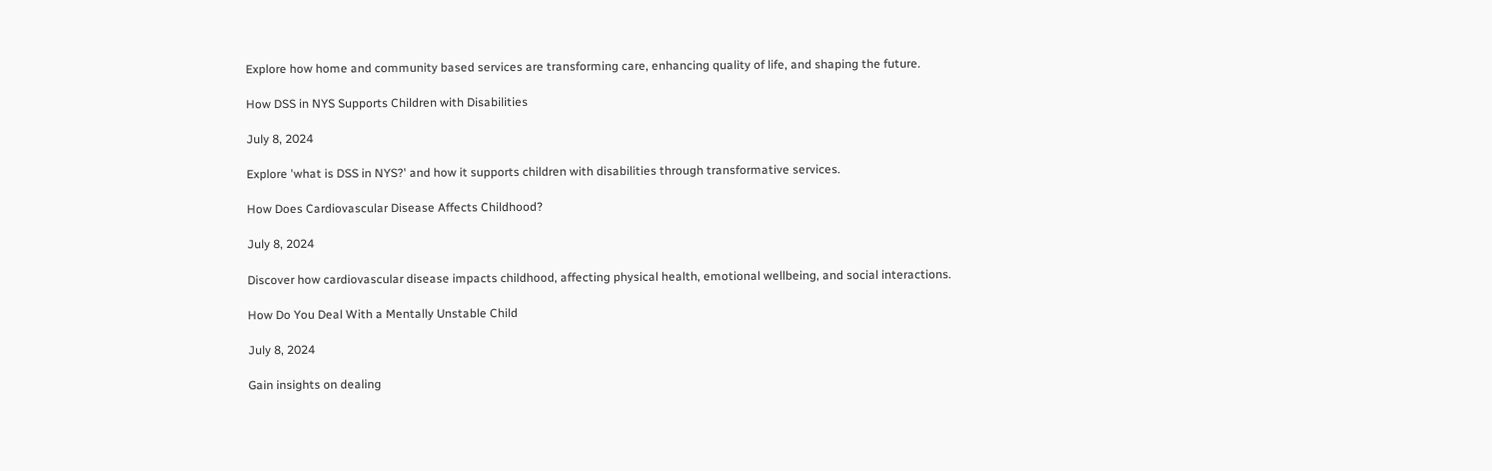Explore how home and community based services are transforming care, enhancing quality of life, and shaping the future.

How DSS in NYS Supports Children with Disabilities

July 8, 2024

Explore 'what is DSS in NYS?' and how it supports children with disabilities through transformative services.

How Does Cardiovascular Disease Affects Childhood?

July 8, 2024

Discover how cardiovascular disease impacts childhood, affecting physical health, emotional wellbeing, and social interactions.

How Do You Deal With a Mentally Unstable Child

July 8, 2024

Gain insights on dealing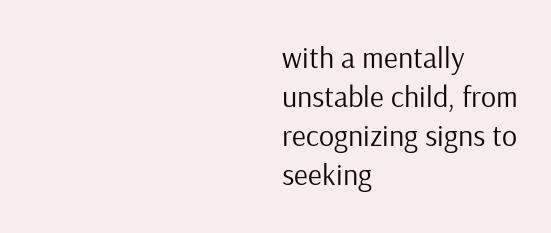with a mentally unstable child, from recognizing signs to seeking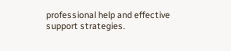professional help and effective support strategies.